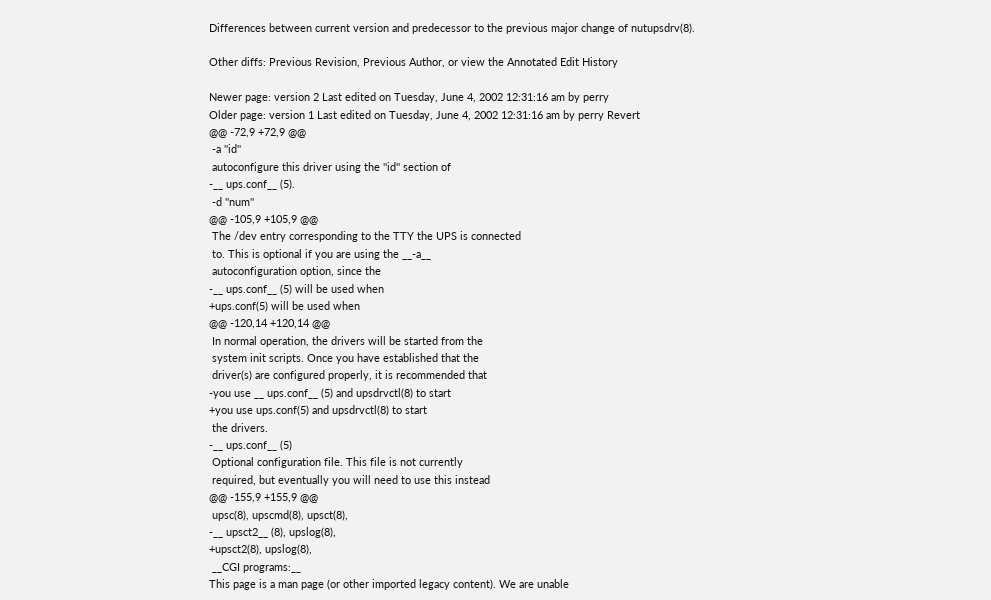Differences between current version and predecessor to the previous major change of nutupsdrv(8).

Other diffs: Previous Revision, Previous Author, or view the Annotated Edit History

Newer page: version 2 Last edited on Tuesday, June 4, 2002 12:31:16 am by perry
Older page: version 1 Last edited on Tuesday, June 4, 2002 12:31:16 am by perry Revert
@@ -72,9 +72,9 @@
 -a ''id''
 autoconfigure this driver using the ''id'' section of
-__ ups.conf__ (5).
 -d ''num''
@@ -105,9 +105,9 @@
 The /dev entry corresponding to the TTY the UPS is connected
 to. This is optional if you are using the __-a__
 autoconfiguration option, since the
-__ ups.conf__ (5) will be used when
+ups.conf(5) will be used when
@@ -120,14 +120,14 @@
 In normal operation, the drivers will be started from the
 system init scripts. Once you have established that the
 driver(s) are configured properly, it is recommended that
-you use __ ups.conf__ (5) and upsdrvctl(8) to start
+you use ups.conf(5) and upsdrvctl(8) to start
 the drivers.
-__ ups.conf__ (5)
 Optional configuration file. This file is not currently
 required, but eventually you will need to use this instead
@@ -155,9 +155,9 @@
 upsc(8), upscmd(8), upsct(8),
-__ upsct2__ (8), upslog(8),
+upsct2(8), upslog(8),
 __CGI programs:__
This page is a man page (or other imported legacy content). We are unable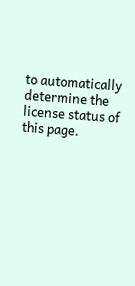to automatically determine the license status of this page.